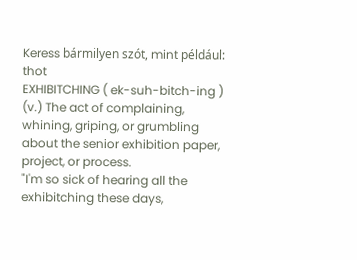Keress bármilyen szót, mint például: thot
EXHIBITCHING ( ek-suh-bitch-ing )
(v.) The act of complaining, whining, griping, or grumbling about the senior exhibition paper, project, or process.
"I'm so sick of hearing all the exhibitching these days,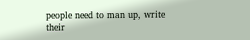people need to man up, write their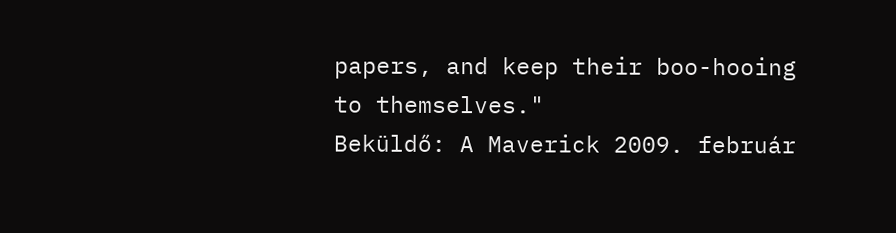papers, and keep their boo-hooing to themselves."
Beküldő: A Maverick 2009. február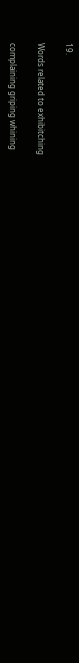19.

Words related to exhibitching

complaining griping whining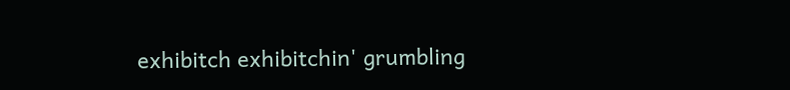exhibitch exhibitchin' grumbling